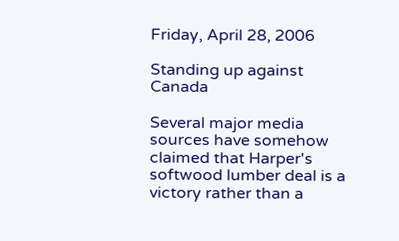Friday, April 28, 2006

Standing up against Canada

Several major media sources have somehow claimed that Harper's softwood lumber deal is a victory rather than a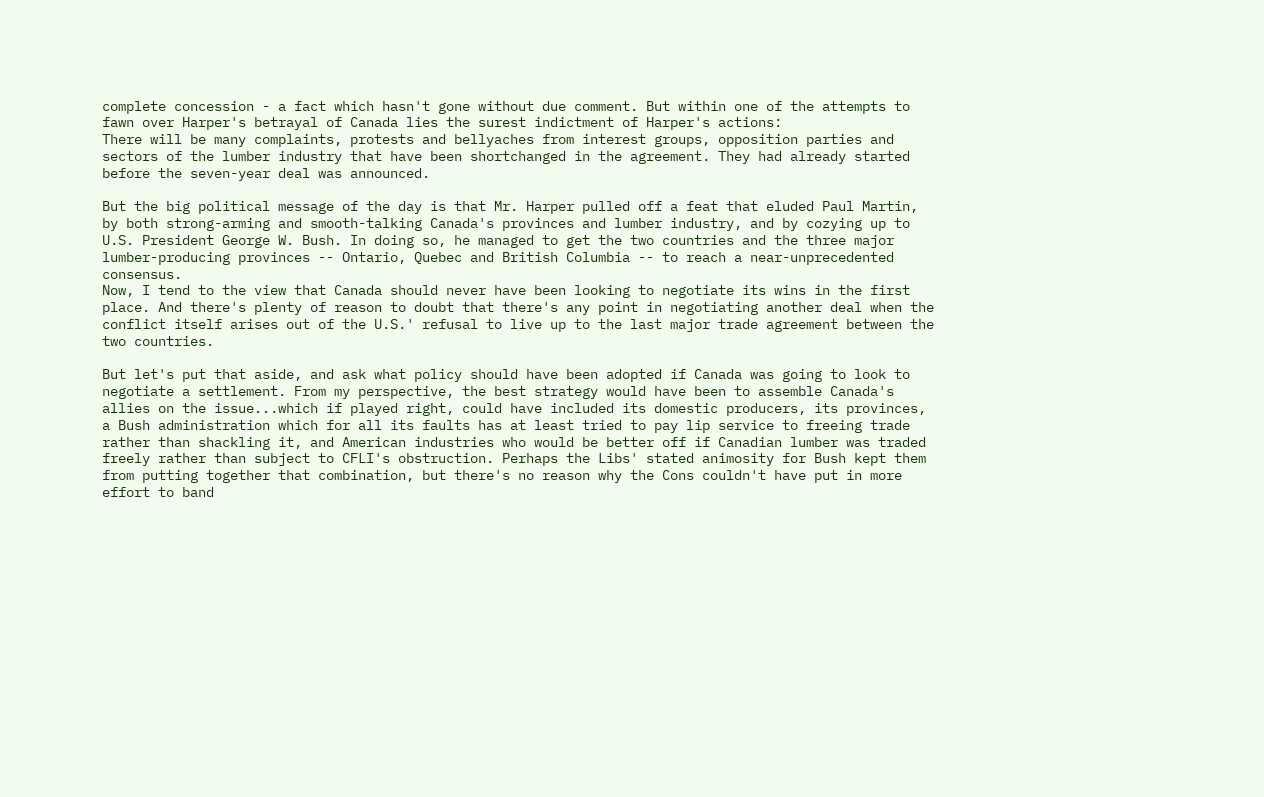complete concession - a fact which hasn't gone without due comment. But within one of the attempts to fawn over Harper's betrayal of Canada lies the surest indictment of Harper's actions:
There will be many complaints, protests and bellyaches from interest groups, opposition parties and sectors of the lumber industry that have been shortchanged in the agreement. They had already started before the seven-year deal was announced.

But the big political message of the day is that Mr. Harper pulled off a feat that eluded Paul Martin, by both strong-arming and smooth-talking Canada's provinces and lumber industry, and by cozying up to U.S. President George W. Bush. In doing so, he managed to get the two countries and the three major lumber-producing provinces -- Ontario, Quebec and British Columbia -- to reach a near-unprecedented consensus.
Now, I tend to the view that Canada should never have been looking to negotiate its wins in the first place. And there's plenty of reason to doubt that there's any point in negotiating another deal when the conflict itself arises out of the U.S.' refusal to live up to the last major trade agreement between the two countries.

But let's put that aside, and ask what policy should have been adopted if Canada was going to look to negotiate a settlement. From my perspective, the best strategy would have been to assemble Canada's allies on the issue...which if played right, could have included its domestic producers, its provinces, a Bush administration which for all its faults has at least tried to pay lip service to freeing trade rather than shackling it, and American industries who would be better off if Canadian lumber was traded freely rather than subject to CFLI's obstruction. Perhaps the Libs' stated animosity for Bush kept them from putting together that combination, but there's no reason why the Cons couldn't have put in more effort to band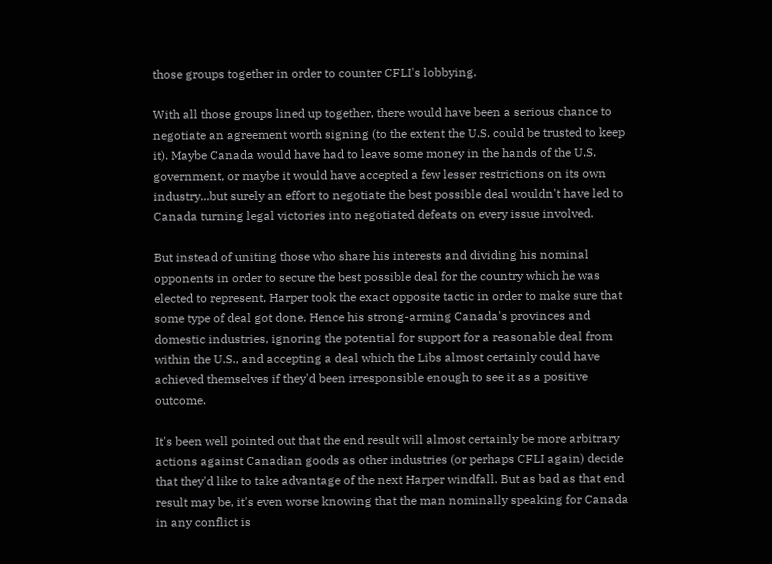those groups together in order to counter CFLI's lobbying.

With all those groups lined up together, there would have been a serious chance to negotiate an agreement worth signing (to the extent the U.S. could be trusted to keep it). Maybe Canada would have had to leave some money in the hands of the U.S. government, or maybe it would have accepted a few lesser restrictions on its own industry...but surely an effort to negotiate the best possible deal wouldn't have led to Canada turning legal victories into negotiated defeats on every issue involved.

But instead of uniting those who share his interests and dividing his nominal opponents in order to secure the best possible deal for the country which he was elected to represent, Harper took the exact opposite tactic in order to make sure that some type of deal got done. Hence his strong-arming Canada's provinces and domestic industries, ignoring the potential for support for a reasonable deal from within the U.S., and accepting a deal which the Libs almost certainly could have achieved themselves if they'd been irresponsible enough to see it as a positive outcome.

It's been well pointed out that the end result will almost certainly be more arbitrary actions against Canadian goods as other industries (or perhaps CFLI again) decide that they'd like to take advantage of the next Harper windfall. But as bad as that end result may be, it's even worse knowing that the man nominally speaking for Canada in any conflict is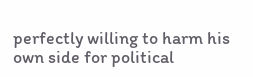perfectly willing to harm his own side for political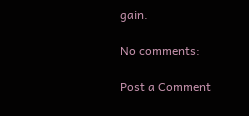gain.

No comments:

Post a Comment